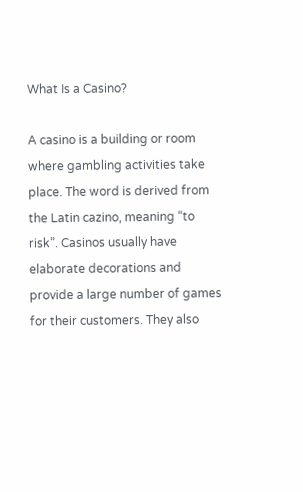What Is a Casino?

A casino is a building or room where gambling activities take place. The word is derived from the Latin cazino, meaning “to risk”. Casinos usually have elaborate decorations and provide a large number of games for their customers. They also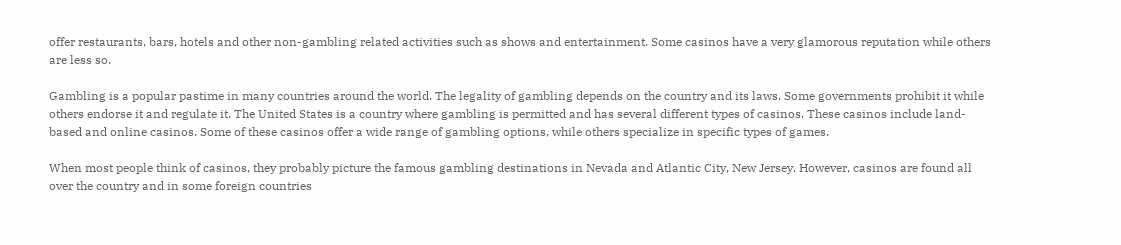offer restaurants, bars, hotels and other non-gambling related activities such as shows and entertainment. Some casinos have a very glamorous reputation while others are less so.

Gambling is a popular pastime in many countries around the world. The legality of gambling depends on the country and its laws. Some governments prohibit it while others endorse it and regulate it. The United States is a country where gambling is permitted and has several different types of casinos. These casinos include land-based and online casinos. Some of these casinos offer a wide range of gambling options, while others specialize in specific types of games.

When most people think of casinos, they probably picture the famous gambling destinations in Nevada and Atlantic City, New Jersey. However, casinos are found all over the country and in some foreign countries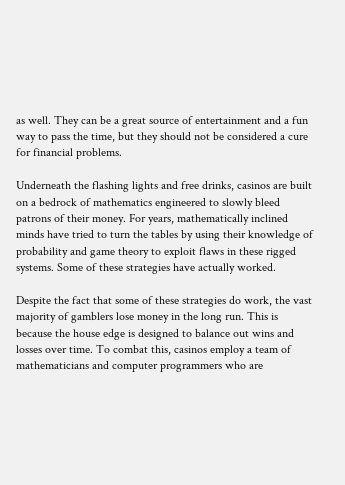as well. They can be a great source of entertainment and a fun way to pass the time, but they should not be considered a cure for financial problems.

Underneath the flashing lights and free drinks, casinos are built on a bedrock of mathematics engineered to slowly bleed patrons of their money. For years, mathematically inclined minds have tried to turn the tables by using their knowledge of probability and game theory to exploit flaws in these rigged systems. Some of these strategies have actually worked.

Despite the fact that some of these strategies do work, the vast majority of gamblers lose money in the long run. This is because the house edge is designed to balance out wins and losses over time. To combat this, casinos employ a team of mathematicians and computer programmers who are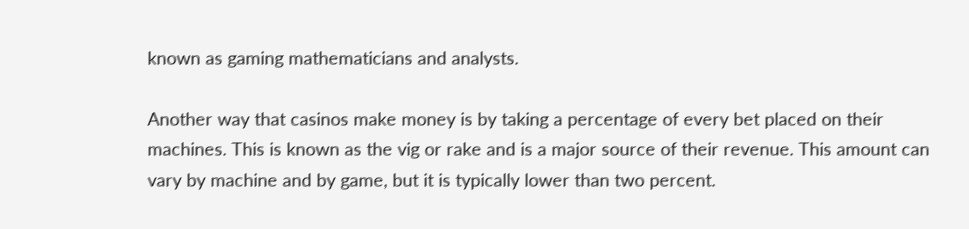known as gaming mathematicians and analysts.

Another way that casinos make money is by taking a percentage of every bet placed on their machines. This is known as the vig or rake and is a major source of their revenue. This amount can vary by machine and by game, but it is typically lower than two percent.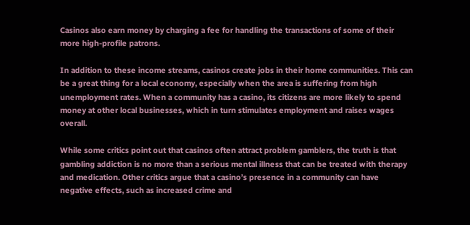Casinos also earn money by charging a fee for handling the transactions of some of their more high-profile patrons.

In addition to these income streams, casinos create jobs in their home communities. This can be a great thing for a local economy, especially when the area is suffering from high unemployment rates. When a community has a casino, its citizens are more likely to spend money at other local businesses, which in turn stimulates employment and raises wages overall.

While some critics point out that casinos often attract problem gamblers, the truth is that gambling addiction is no more than a serious mental illness that can be treated with therapy and medication. Other critics argue that a casino’s presence in a community can have negative effects, such as increased crime and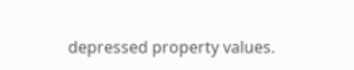depressed property values.